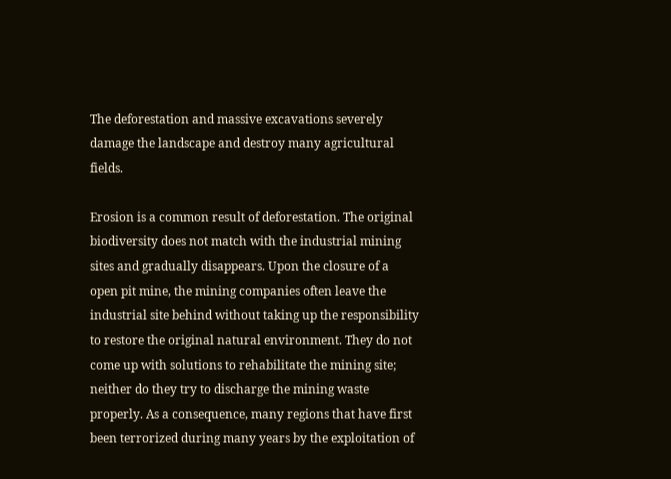The deforestation and massive excavations severely damage the landscape and destroy many agricultural fields.

Erosion is a common result of deforestation. The original biodiversity does not match with the industrial mining sites and gradually disappears. Upon the closure of a open pit mine, the mining companies often leave the industrial site behind without taking up the responsibility to restore the original natural environment. They do not come up with solutions to rehabilitate the mining site; neither do they try to discharge the mining waste properly. As a consequence, many regions that have first been terrorized during many years by the exploitation of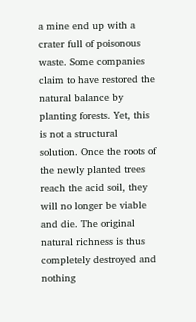a mine end up with a crater full of poisonous waste. Some companies claim to have restored the natural balance by planting forests. Yet, this is not a structural solution. Once the roots of the newly planted trees reach the acid soil, they will no longer be viable and die. The original natural richness is thus completely destroyed and nothing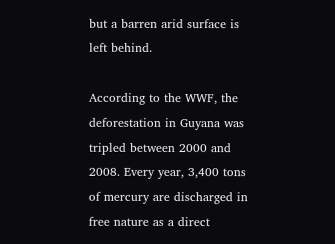but a barren arid surface is left behind.

According to the WWF, the deforestation in Guyana was tripled between 2000 and 2008. Every year, 3,400 tons of mercury are discharged in free nature as a direct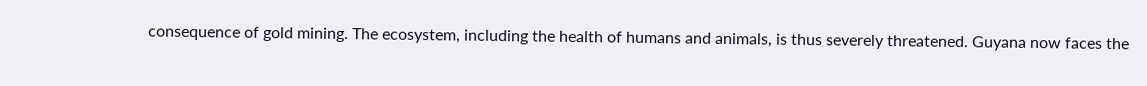consequence of gold mining. The ecosystem, including the health of humans and animals, is thus severely threatened. Guyana now faces the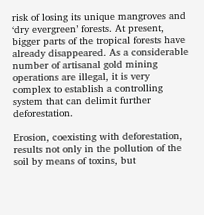risk of losing its unique mangroves and ‘dry evergreen’ forests. At present, bigger parts of the tropical forests have already disappeared. As a considerable number of artisanal gold mining operations are illegal, it is very complex to establish a controlling system that can delimit further deforestation.

Erosion, coexisting with deforestation, results not only in the pollution of the soil by means of toxins, but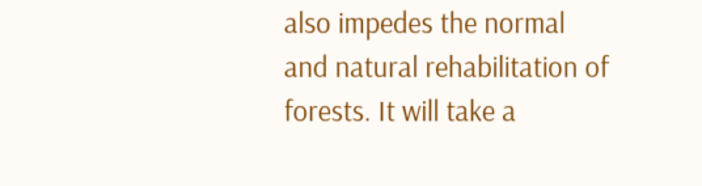also impedes the normal and natural rehabilitation of forests. It will take a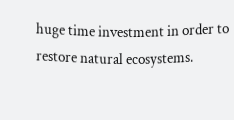huge time investment in order to restore natural ecosystems.